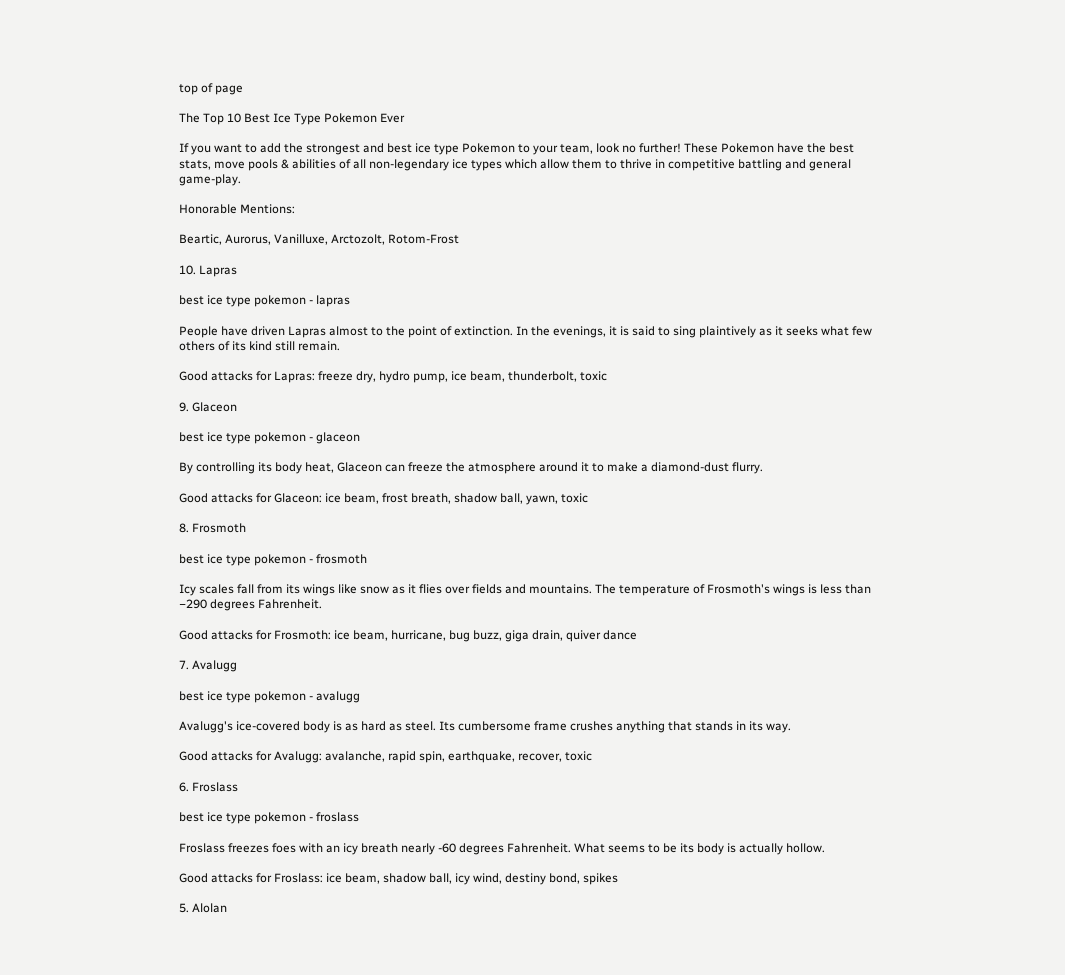top of page

The Top 10 Best Ice Type Pokemon Ever

If you want to add the strongest and best ice type Pokemon to your team, look no further! These Pokemon have the best stats, move pools & abilities of all non-legendary ice types which allow them to thrive in competitive battling and general game-play.

Honorable Mentions:

Beartic, Aurorus, Vanilluxe, Arctozolt, Rotom-Frost

10. Lapras

best ice type pokemon - lapras

People have driven Lapras almost to the point of extinction. In the evenings, it is said to sing plaintively as it seeks what few others of its kind still remain.

Good attacks for Lapras: freeze dry, hydro pump, ice beam, thunderbolt, toxic

9. Glaceon

best ice type pokemon - glaceon

By controlling its body heat, Glaceon can freeze the atmosphere around it to make a diamond-dust flurry.

Good attacks for Glaceon: ice beam, frost breath, shadow ball, yawn, toxic

8. Frosmoth

best ice type pokemon - frosmoth

Icy scales fall from its wings like snow as it flies over fields and mountains. The temperature of Frosmoth's wings is less than −290 degrees Fahrenheit.

Good attacks for Frosmoth: ice beam, hurricane, bug buzz, giga drain, quiver dance

7. Avalugg

best ice type pokemon - avalugg

Avalugg's ice-covered body is as hard as steel. Its cumbersome frame crushes anything that stands in its way.

Good attacks for Avalugg: avalanche, rapid spin, earthquake, recover, toxic

6. Froslass

best ice type pokemon - froslass

Froslass freezes foes with an icy breath nearly -60 degrees Fahrenheit. What seems to be its body is actually hollow.

Good attacks for Froslass: ice beam, shadow ball, icy wind, destiny bond, spikes

5. Alolan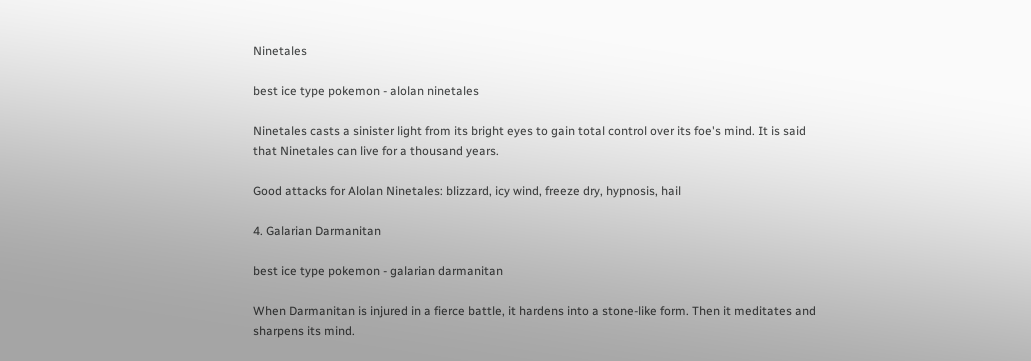Ninetales

best ice type pokemon - alolan ninetales

Ninetales casts a sinister light from its bright eyes to gain total control over its foe's mind. It is said that Ninetales can live for a thousand years.

Good attacks for Alolan Ninetales: blizzard, icy wind, freeze dry, hypnosis, hail

4. Galarian Darmanitan

best ice type pokemon - galarian darmanitan

When Darmanitan is injured in a fierce battle, it hardens into a stone-like form. Then it meditates and sharpens its mind.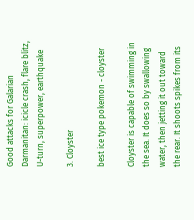Good attacks for Galarian Darmanitan: icicle crash, flare blitz, U-turn, superpower, earthquake

3. Cloyster

best ice type pokemon - cloyster

Cloyster is capable of swimming in the sea. It does so by swallowing water, then jetting it out toward the rear. It shoots spikes from its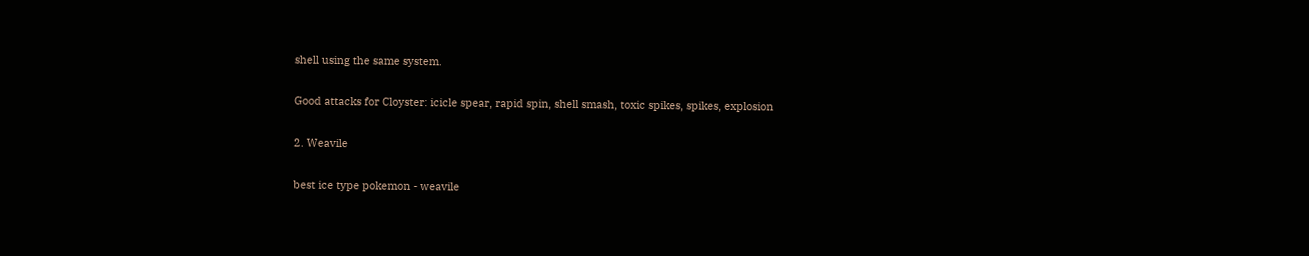shell using the same system.

Good attacks for Cloyster: icicle spear, rapid spin, shell smash, toxic spikes, spikes, explosion

2. Weavile

best ice type pokemon - weavile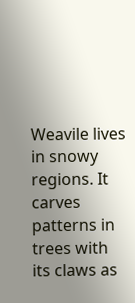Weavile lives in snowy regions. It carves patterns in trees with its claws as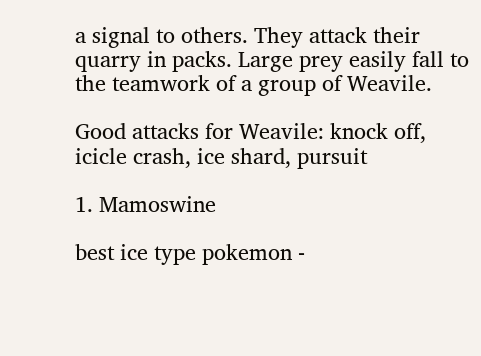a signal to others. They attack their quarry in packs. Large prey easily fall to the teamwork of a group of Weavile.

Good attacks for Weavile: knock off, icicle crash, ice shard, pursuit

1. Mamoswine

best ice type pokemon -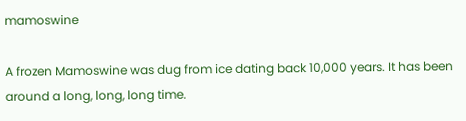mamoswine

A frozen Mamoswine was dug from ice dating back 10,000 years. It has been around a long, long, long time.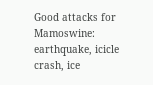Good attacks for Mamoswine: earthquake, icicle crash, ice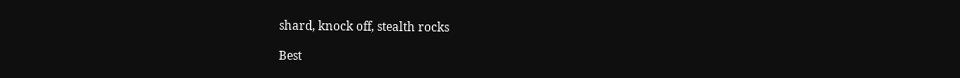shard, knock off, stealth rocks

Best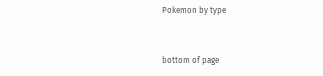Pokemon by type


bottom of page